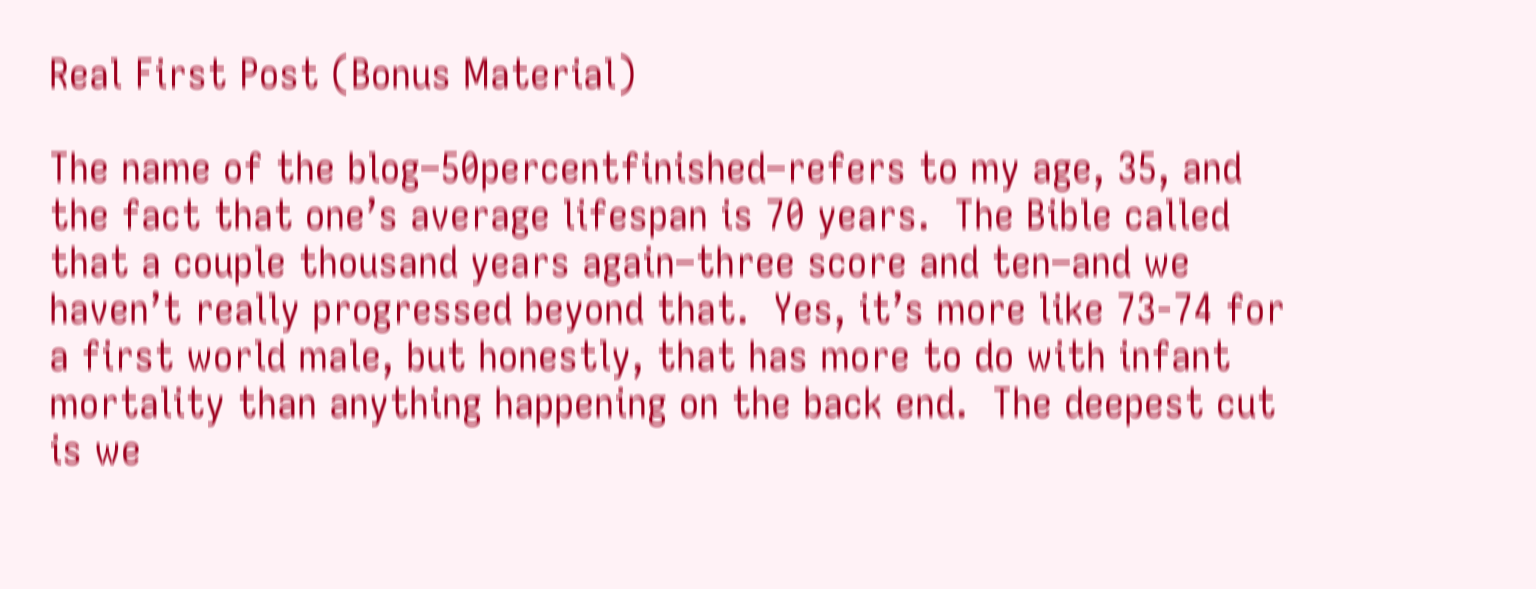Real First Post (Bonus Material)

The name of the blog–50percentfinished–refers to my age, 35, and the fact that one’s average lifespan is 70 years.  The Bible called that a couple thousand years again–three score and ten–and we haven’t really progressed beyond that.  Yes, it’s more like 73-74 for a first world male, but honestly, that has more to do with infant mortality than anything happening on the back end.  The deepest cut is we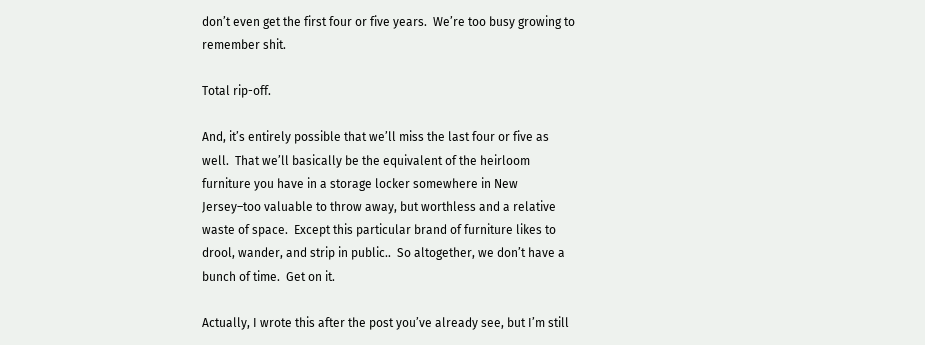don’t even get the first four or five years.  We’re too busy growing to remember shit.

Total rip-off.

And, it’s entirely possible that we’ll miss the last four or five as well.  That we’ll basically be the equivalent of the heirloom furniture you have in a storage locker somewhere in New Jersey–too valuable to throw away, but worthless and a relative waste of space.  Except this particular brand of furniture likes to drool, wander, and strip in public..  So altogether, we don’t have a bunch of time.  Get on it.

Actually, I wrote this after the post you’ve already see, but I’m still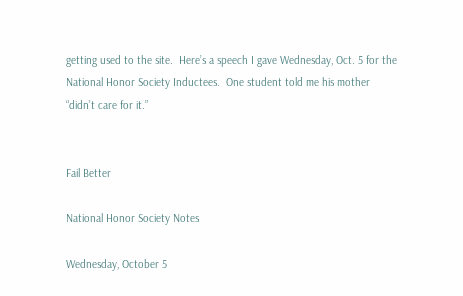getting used to the site.  Here’s a speech I gave Wednesday, Oct. 5 for the National Honor Society Inductees.  One student told me his mother “didn’t care for it.”


Fail Better

National Honor Society Notes

Wednesday, October 5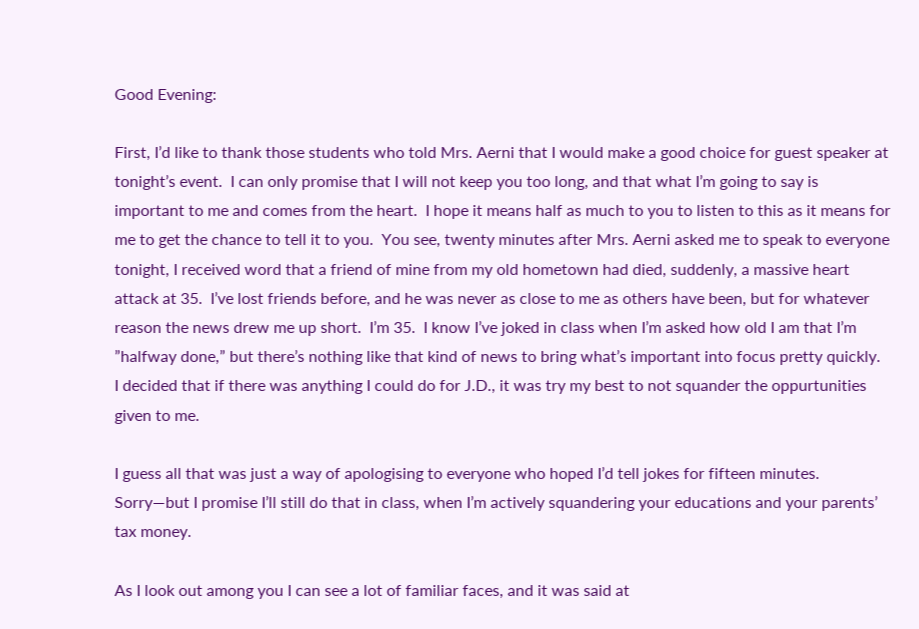Good Evening:

First, I’d like to thank those students who told Mrs. Aerni that I would make a good choice for guest speaker at tonight’s event.  I can only promise that I will not keep you too long, and that what I’m going to say is important to me and comes from the heart.  I hope it means half as much to you to listen to this as it means for me to get the chance to tell it to you.  You see, twenty minutes after Mrs. Aerni asked me to speak to everyone tonight, I received word that a friend of mine from my old hometown had died, suddenly, a massive heart attack at 35.  I’ve lost friends before, and he was never as close to me as others have been, but for whatever reason the news drew me up short.  I’m 35.  I know I’ve joked in class when I’m asked how old I am that I’m ”halfway done,” but there’s nothing like that kind of news to bring what’s important into focus pretty quickly.  I decided that if there was anything I could do for J.D., it was try my best to not squander the oppurtunities given to me.

I guess all that was just a way of apologising to everyone who hoped I’d tell jokes for fifteen minutes.  Sorry—but I promise I’ll still do that in class, when I’m actively squandering your educations and your parents’ tax money.

As I look out among you I can see a lot of familiar faces, and it was said at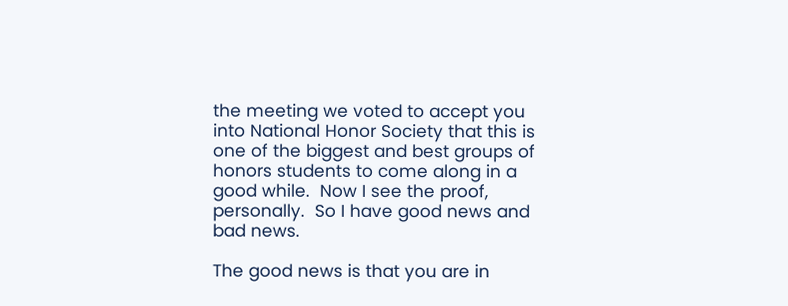the meeting we voted to accept you into National Honor Society that this is one of the biggest and best groups of honors students to come along in a good while.  Now I see the proof, personally.  So I have good news and bad news.

The good news is that you are in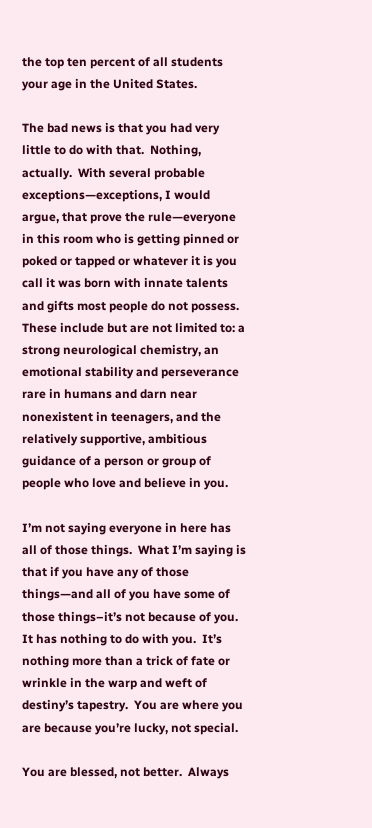the top ten percent of all students your age in the United States.

The bad news is that you had very little to do with that.  Nothing, actually.  With several probable exceptions—exceptions, I would argue, that prove the rule—everyone in this room who is getting pinned or poked or tapped or whatever it is you call it was born with innate talents and gifts most people do not possess.  These include but are not limited to: a strong neurological chemistry, an emotional stability and perseverance rare in humans and darn near nonexistent in teenagers, and the relatively supportive, ambitious guidance of a person or group of people who love and believe in you.

I’m not saying everyone in here has all of those things.  What I’m saying is that if you have any of those things—and all of you have some of those things–it’s not because of you.  It has nothing to do with you.  It’s nothing more than a trick of fate or wrinkle in the warp and weft of destiny’s tapestry.  You are where you are because you’re lucky, not special.

You are blessed, not better.  Always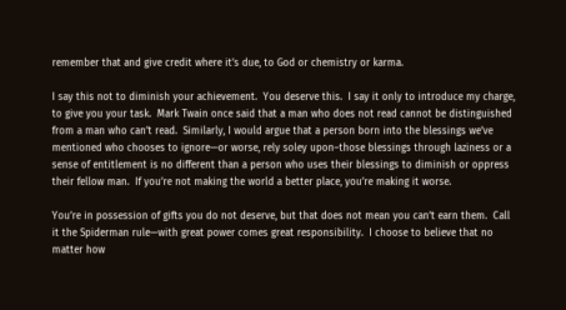remember that and give credit where it’s due, to God or chemistry or karma.

I say this not to diminish your achievement.  You deserve this.  I say it only to introduce my charge, to give you your task.  Mark Twain once said that a man who does not read cannot be distinguished from a man who can’t read.  Similarly, I would argue that a person born into the blessings we’ve mentioned who chooses to ignore—or worse, rely soley upon–those blessings through laziness or a sense of entitlement is no different than a person who uses their blessings to diminish or oppress their fellow man.  If you’re not making the world a better place, you’re making it worse.

You’re in possession of gifts you do not deserve, but that does not mean you can’t earn them.  Call it the Spiderman rule—with great power comes great responsibility.  I choose to believe that no matter how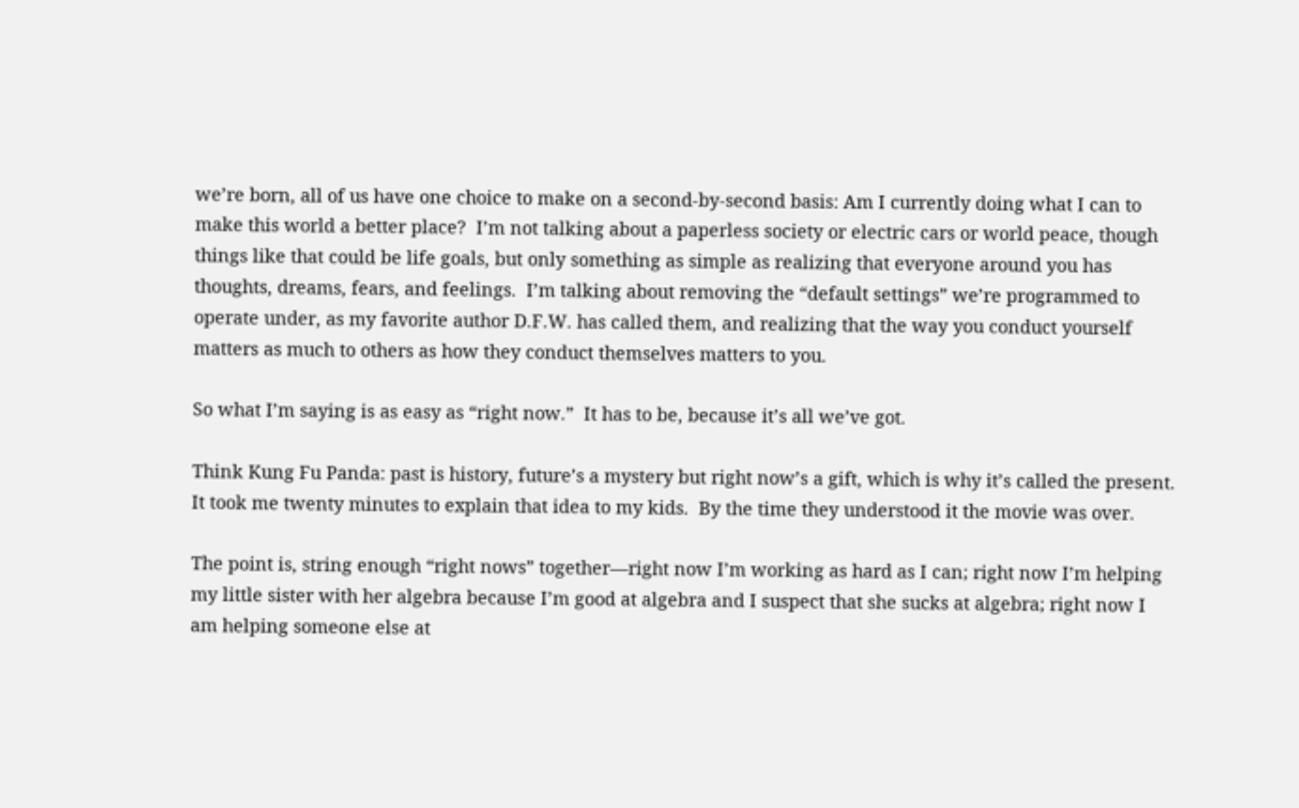we’re born, all of us have one choice to make on a second-by-second basis: Am I currently doing what I can to make this world a better place?  I’m not talking about a paperless society or electric cars or world peace, though things like that could be life goals, but only something as simple as realizing that everyone around you has thoughts, dreams, fears, and feelings.  I’m talking about removing the “default settings” we’re programmed to operate under, as my favorite author D.F.W. has called them, and realizing that the way you conduct yourself matters as much to others as how they conduct themselves matters to you.

So what I’m saying is as easy as “right now.”  It has to be, because it’s all we’ve got.

Think Kung Fu Panda: past is history, future’s a mystery but right now’s a gift, which is why it’s called the present.  It took me twenty minutes to explain that idea to my kids.  By the time they understood it the movie was over.

The point is, string enough “right nows” together—right now I’m working as hard as I can; right now I’m helping my little sister with her algebra because I’m good at algebra and I suspect that she sucks at algebra; right now I am helping someone else at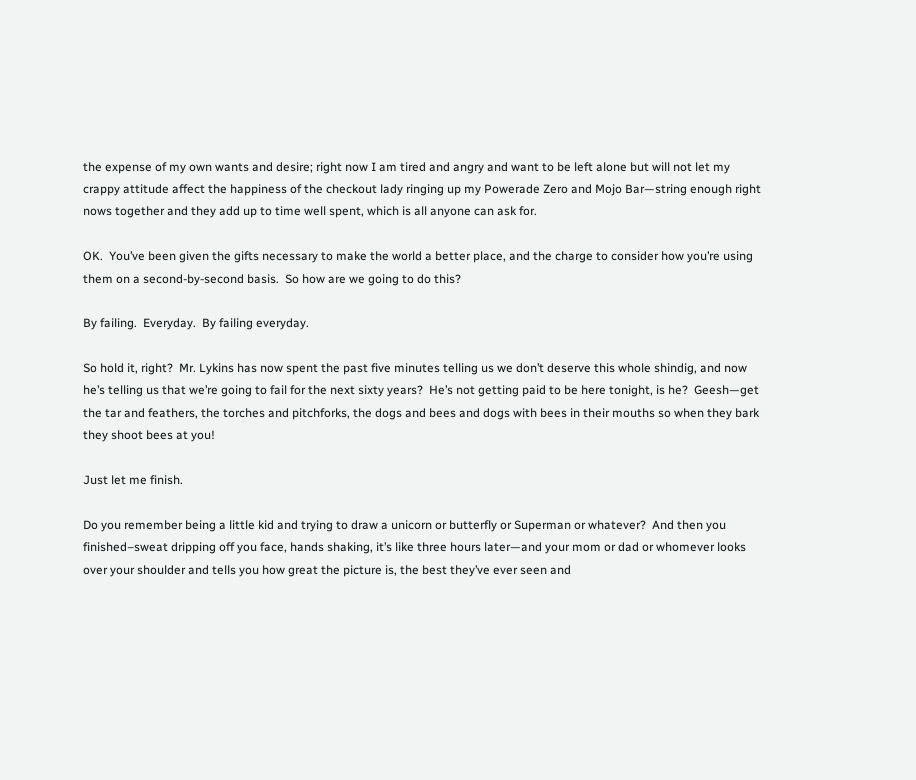the expense of my own wants and desire; right now I am tired and angry and want to be left alone but will not let my crappy attitude affect the happiness of the checkout lady ringing up my Powerade Zero and Mojo Bar—string enough right nows together and they add up to time well spent, which is all anyone can ask for.

OK.  You’ve been given the gifts necessary to make the world a better place, and the charge to consider how you’re using them on a second-by-second basis.  So how are we going to do this?

By failing.  Everyday.  By failing everyday.

So hold it, right?  Mr. Lykins has now spent the past five minutes telling us we don’t deserve this whole shindig, and now he’s telling us that we’re going to fail for the next sixty years?  He’s not getting paid to be here tonight, is he?  Geesh—get the tar and feathers, the torches and pitchforks, the dogs and bees and dogs with bees in their mouths so when they bark they shoot bees at you!

Just let me finish.

Do you remember being a little kid and trying to draw a unicorn or butterfly or Superman or whatever?  And then you finished–sweat dripping off you face, hands shaking, it’s like three hours later—and your mom or dad or whomever looks over your shoulder and tells you how great the picture is, the best they’ve ever seen and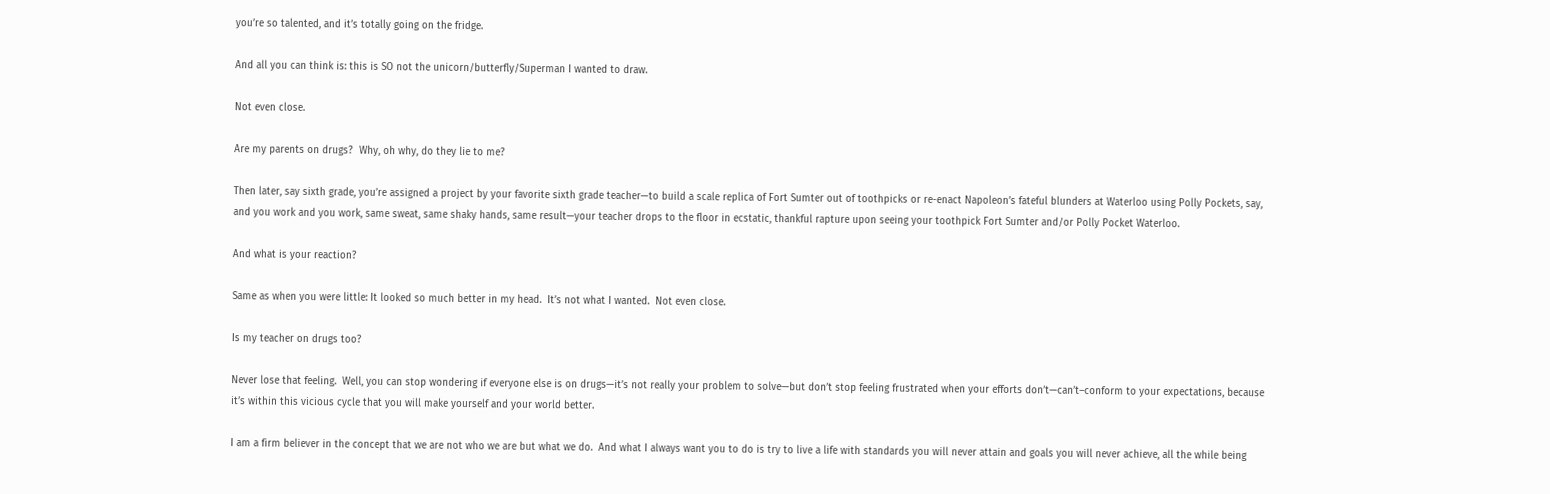you’re so talented, and it’s totally going on the fridge.

And all you can think is: this is SO not the unicorn/butterfly/Superman I wanted to draw.

Not even close.

Are my parents on drugs?  Why, oh why, do they lie to me?

Then later, say sixth grade, you’re assigned a project by your favorite sixth grade teacher—to build a scale replica of Fort Sumter out of toothpicks or re-enact Napoleon’s fateful blunders at Waterloo using Polly Pockets, say, and you work and you work, same sweat, same shaky hands, same result—your teacher drops to the floor in ecstatic, thankful rapture upon seeing your toothpick Fort Sumter and/or Polly Pocket Waterloo.

And what is your reaction?

Same as when you were little: It looked so much better in my head.  It’s not what I wanted.  Not even close.

Is my teacher on drugs too?

Never lose that feeling.  Well, you can stop wondering if everyone else is on drugs—it’s not really your problem to solve—but don’t stop feeling frustrated when your efforts don’t—can’t–conform to your expectations, because it’s within this vicious cycle that you will make yourself and your world better.

I am a firm believer in the concept that we are not who we are but what we do.  And what I always want you to do is try to live a life with standards you will never attain and goals you will never achieve, all the while being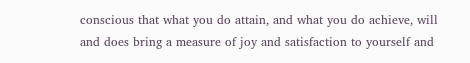conscious that what you do attain, and what you do achieve, will and does bring a measure of joy and satisfaction to yourself and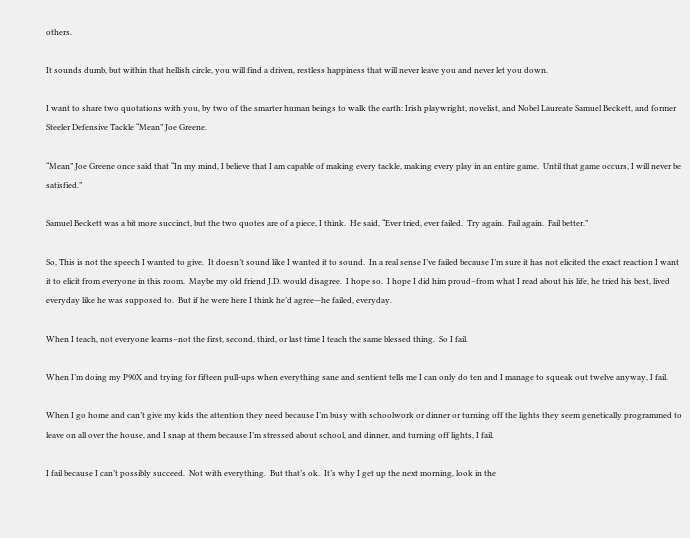others.

It sounds dumb, but within that hellish circle, you will find a driven, restless happiness that will never leave you and never let you down.

I want to share two quotations with you, by two of the smarter human beings to walk the earth: Irish playwright, novelist, and Nobel Laureate Samuel Beckett, and former Steeler Defensive Tackle “Mean” Joe Greene.

“Mean” Joe Greene once said that “In my mind, I believe that I am capable of making every tackle, making every play in an entire game.  Until that game occurs, I will never be satisfied.”

Samuel Beckett was a bit more succinct, but the two quotes are of a piece, I think.  He said, “Ever tried, ever failed.  Try again.  Fail again.  Fail better.”

So, This is not the speech I wanted to give.  It doesn’t sound like I wanted it to sound.  In a real sense I’ve failed because I’m sure it has not elicited the exact reaction I want it to elicit from everyone in this room.  Maybe my old friend J.D. would disagree.  I hope so.  I hope I did him proud–from what I read about his life, he tried his best, lived everyday like he was supposed to.  But if he were here I think he’d agree—he failed, everyday.

When I teach, not everyone learns–not the first, second, third, or last time I teach the same blessed thing.  So I fail.

When I’m doing my P90X and trying for fifteen pull-ups when everything sane and sentient tells me I can only do ten and I manage to squeak out twelve anyway, I fail.

When I go home and can’t give my kids the attention they need because I’m busy with schoolwork or dinner or turning off the lights they seem genetically programmed to leave on all over the house, and I snap at them because I’m stressed about school, and dinner, and turning off lights, I fail.

I fail because I can’t possibly succeed.  Not with everything.  But that’s ok.  It’s why I get up the next morning, look in the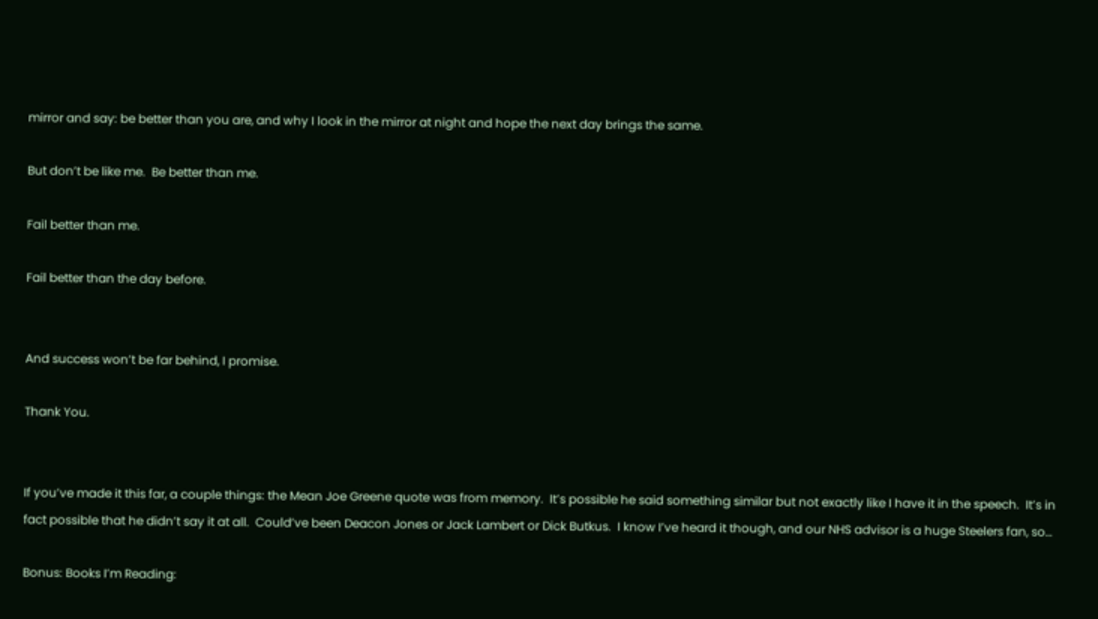mirror and say: be better than you are, and why I look in the mirror at night and hope the next day brings the same.

But don’t be like me.  Be better than me.

Fail better than me.

Fail better than the day before.


And success won’t be far behind, I promise.

Thank You.


If you’ve made it this far, a couple things: the Mean Joe Greene quote was from memory.  It’s possible he said something similar but not exactly like I have it in the speech.  It’s in fact possible that he didn’t say it at all.  Could’ve been Deacon Jones or Jack Lambert or Dick Butkus.  I know I’ve heard it though, and our NHS advisor is a huge Steelers fan, so…

Bonus: Books I’m Reading: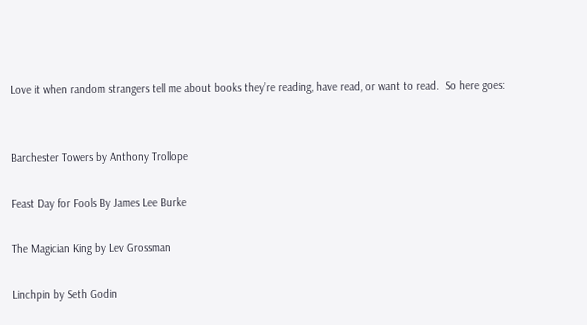Love it when random strangers tell me about books they’re reading, have read, or want to read.  So here goes:


Barchester Towers by Anthony Trollope

Feast Day for Fools By James Lee Burke

The Magician King by Lev Grossman

Linchpin by Seth Godin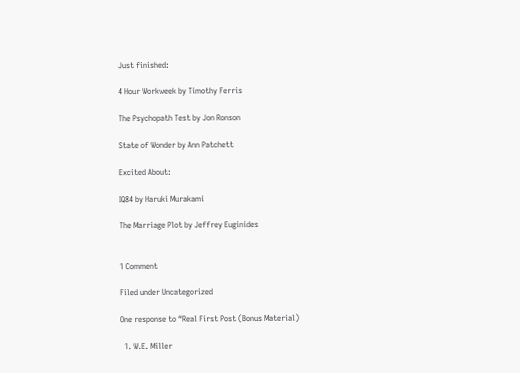Just finished:

4 Hour Workweek by Timothy Ferris

The Psychopath Test by Jon Ronson

State of Wonder by Ann Patchett

Excited About:

IQ84 by Haruki Murakami

The Marriage Plot by Jeffrey Euginides


1 Comment

Filed under Uncategorized

One response to “Real First Post (Bonus Material)

  1. W.E. Miller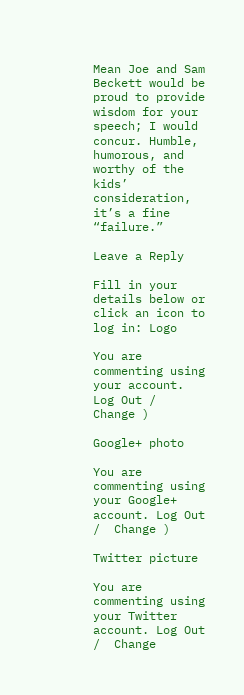Mean Joe and Sam Beckett would be proud to provide wisdom for your speech; I would concur. Humble, humorous, and worthy of the kids’ consideration, it’s a fine “failure.”

Leave a Reply

Fill in your details below or click an icon to log in: Logo

You are commenting using your account. Log Out /  Change )

Google+ photo

You are commenting using your Google+ account. Log Out /  Change )

Twitter picture

You are commenting using your Twitter account. Log Out /  Change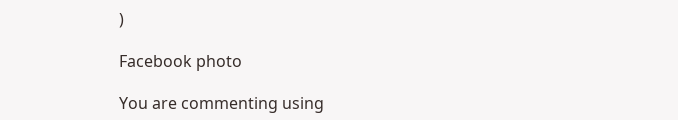)

Facebook photo

You are commenting using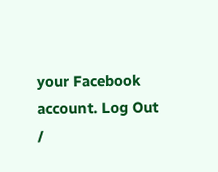your Facebook account. Log Out /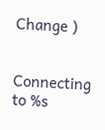Change )


Connecting to %s